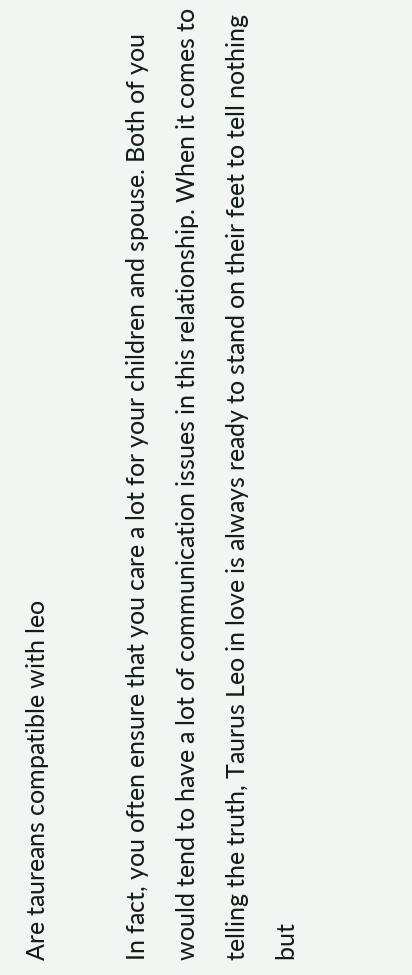Are taureans compatible with leo

In fact, you often ensure that you care a lot for your children and spouse. Both of you would tend to have a lot of communication issues in this relationship. When it comes to telling the truth, Taurus Leo in love is always ready to stand on their feet to tell nothing but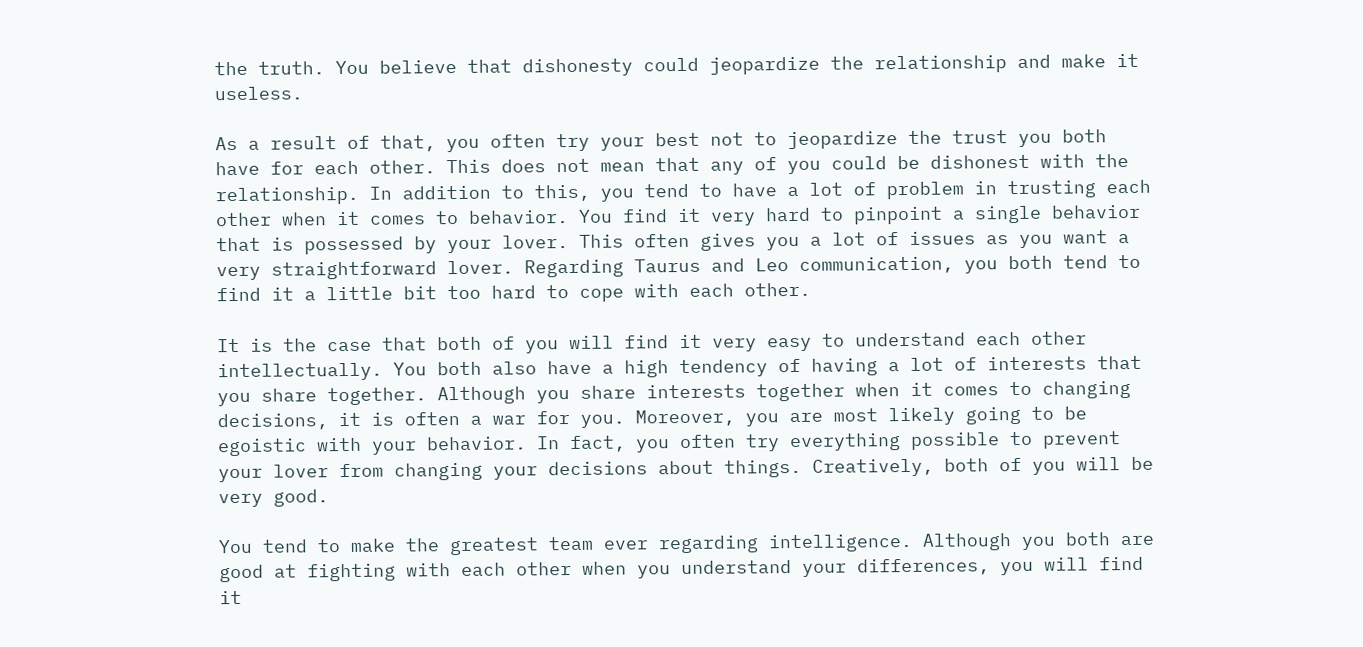the truth. You believe that dishonesty could jeopardize the relationship and make it useless.

As a result of that, you often try your best not to jeopardize the trust you both have for each other. This does not mean that any of you could be dishonest with the relationship. In addition to this, you tend to have a lot of problem in trusting each other when it comes to behavior. You find it very hard to pinpoint a single behavior that is possessed by your lover. This often gives you a lot of issues as you want a very straightforward lover. Regarding Taurus and Leo communication, you both tend to find it a little bit too hard to cope with each other.

It is the case that both of you will find it very easy to understand each other intellectually. You both also have a high tendency of having a lot of interests that you share together. Although you share interests together when it comes to changing decisions, it is often a war for you. Moreover, you are most likely going to be egoistic with your behavior. In fact, you often try everything possible to prevent your lover from changing your decisions about things. Creatively, both of you will be very good.

You tend to make the greatest team ever regarding intelligence. Although you both are good at fighting with each other when you understand your differences, you will find it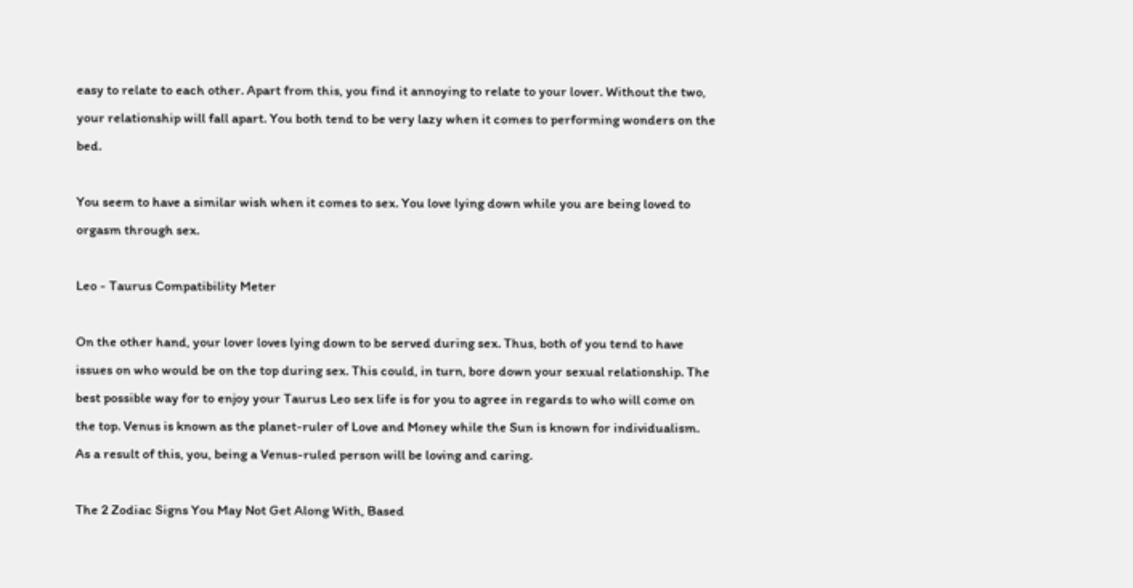easy to relate to each other. Apart from this, you find it annoying to relate to your lover. Without the two, your relationship will fall apart. You both tend to be very lazy when it comes to performing wonders on the bed.

You seem to have a similar wish when it comes to sex. You love lying down while you are being loved to orgasm through sex.

Leo - Taurus Compatibility Meter

On the other hand, your lover loves lying down to be served during sex. Thus, both of you tend to have issues on who would be on the top during sex. This could, in turn, bore down your sexual relationship. The best possible way for to enjoy your Taurus Leo sex life is for you to agree in regards to who will come on the top. Venus is known as the planet-ruler of Love and Money while the Sun is known for individualism. As a result of this, you, being a Venus-ruled person will be loving and caring.

The 2 Zodiac Signs You May Not Get Along With, Based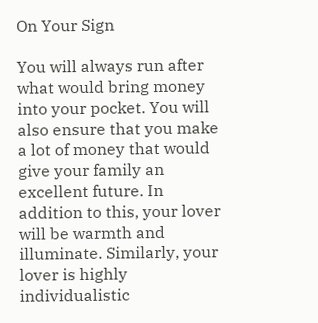On Your Sign

You will always run after what would bring money into your pocket. You will also ensure that you make a lot of money that would give your family an excellent future. In addition to this, your lover will be warmth and illuminate. Similarly, your lover is highly individualistic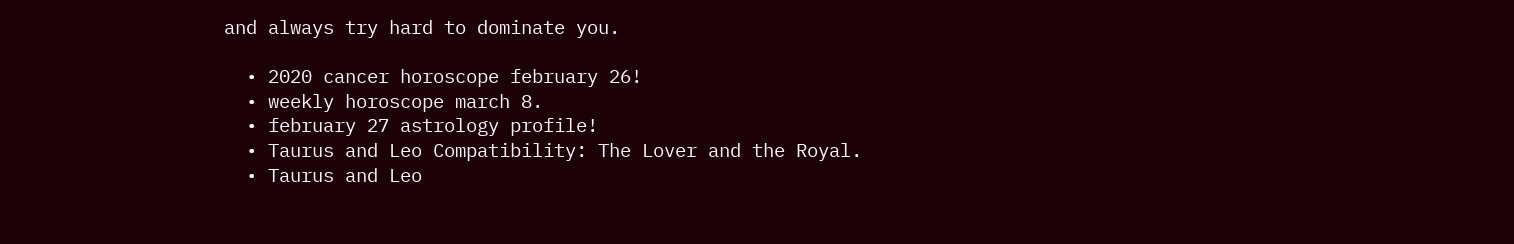and always try hard to dominate you.

  • 2020 cancer horoscope february 26!
  • weekly horoscope march 8.
  • february 27 astrology profile!
  • Taurus and Leo Compatibility: The Lover and the Royal.
  • Taurus and Leo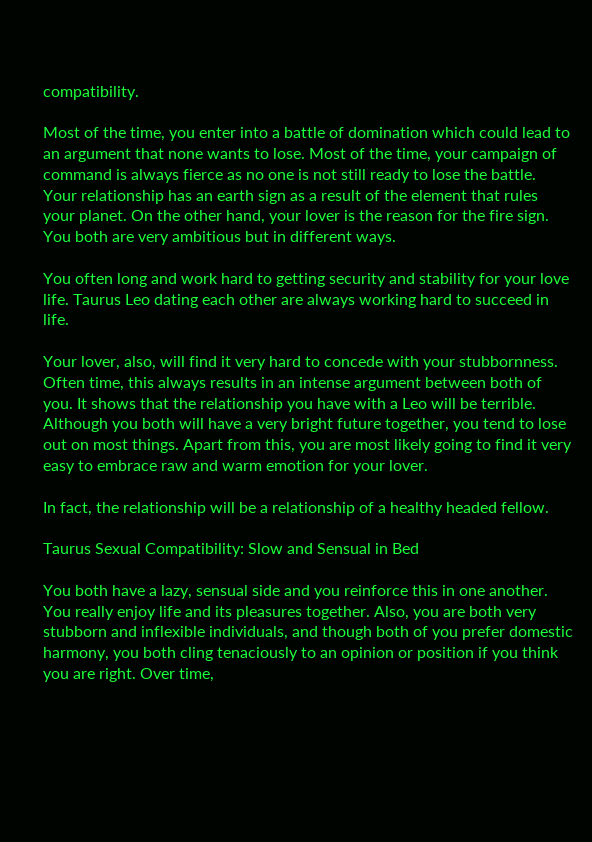compatibility.

Most of the time, you enter into a battle of domination which could lead to an argument that none wants to lose. Most of the time, your campaign of command is always fierce as no one is not still ready to lose the battle. Your relationship has an earth sign as a result of the element that rules your planet. On the other hand, your lover is the reason for the fire sign. You both are very ambitious but in different ways.

You often long and work hard to getting security and stability for your love life. Taurus Leo dating each other are always working hard to succeed in life.

Your lover, also, will find it very hard to concede with your stubbornness. Often time, this always results in an intense argument between both of you. It shows that the relationship you have with a Leo will be terrible. Although you both will have a very bright future together, you tend to lose out on most things. Apart from this, you are most likely going to find it very easy to embrace raw and warm emotion for your lover.

In fact, the relationship will be a relationship of a healthy headed fellow.

Taurus Sexual Compatibility: Slow and Sensual in Bed

You both have a lazy, sensual side and you reinforce this in one another. You really enjoy life and its pleasures together. Also, you are both very stubborn and inflexible individuals, and though both of you prefer domestic harmony, you both cling tenaciously to an opinion or position if you think you are right. Over time,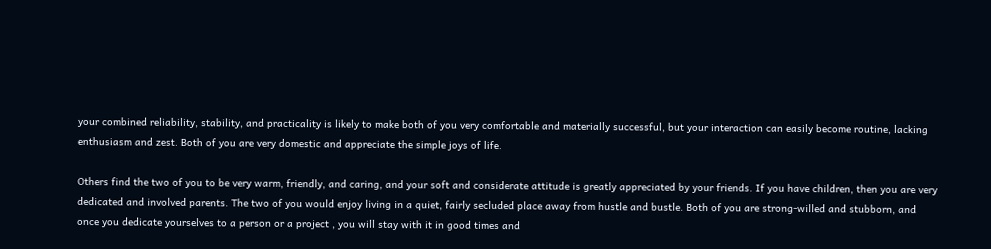your combined reliability, stability, and practicality is likely to make both of you very comfortable and materially successful, but your interaction can easily become routine, lacking enthusiasm and zest. Both of you are very domestic and appreciate the simple joys of life.

Others find the two of you to be very warm, friendly, and caring, and your soft and considerate attitude is greatly appreciated by your friends. If you have children, then you are very dedicated and involved parents. The two of you would enjoy living in a quiet, fairly secluded place away from hustle and bustle. Both of you are strong-willed and stubborn, and once you dedicate yourselves to a person or a project , you will stay with it in good times and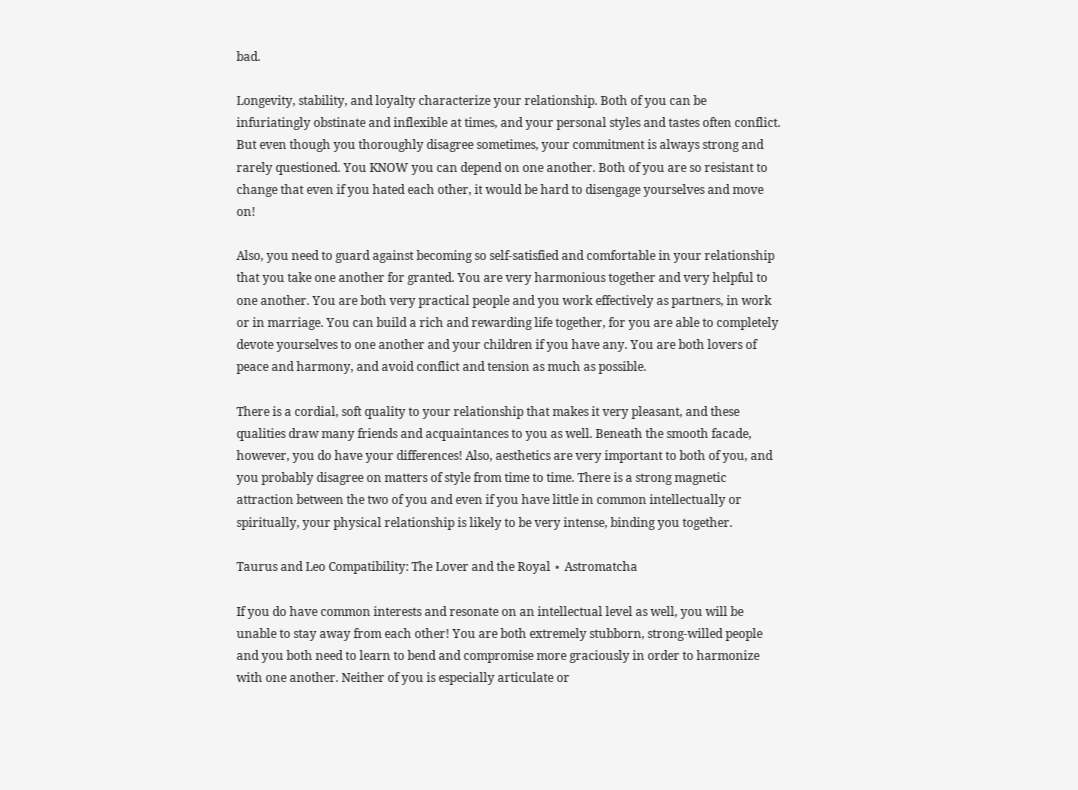bad.

Longevity, stability, and loyalty characterize your relationship. Both of you can be infuriatingly obstinate and inflexible at times, and your personal styles and tastes often conflict. But even though you thoroughly disagree sometimes, your commitment is always strong and rarely questioned. You KNOW you can depend on one another. Both of you are so resistant to change that even if you hated each other, it would be hard to disengage yourselves and move on!

Also, you need to guard against becoming so self-satisfied and comfortable in your relationship that you take one another for granted. You are very harmonious together and very helpful to one another. You are both very practical people and you work effectively as partners, in work or in marriage. You can build a rich and rewarding life together, for you are able to completely devote yourselves to one another and your children if you have any. You are both lovers of peace and harmony, and avoid conflict and tension as much as possible.

There is a cordial, soft quality to your relationship that makes it very pleasant, and these qualities draw many friends and acquaintances to you as well. Beneath the smooth facade, however, you do have your differences! Also, aesthetics are very important to both of you, and you probably disagree on matters of style from time to time. There is a strong magnetic attraction between the two of you and even if you have little in common intellectually or spiritually, your physical relationship is likely to be very intense, binding you together.

Taurus and Leo Compatibility: The Lover and the Royal ⋆ Astromatcha

If you do have common interests and resonate on an intellectual level as well, you will be unable to stay away from each other! You are both extremely stubborn, strong-willed people and you both need to learn to bend and compromise more graciously in order to harmonize with one another. Neither of you is especially articulate or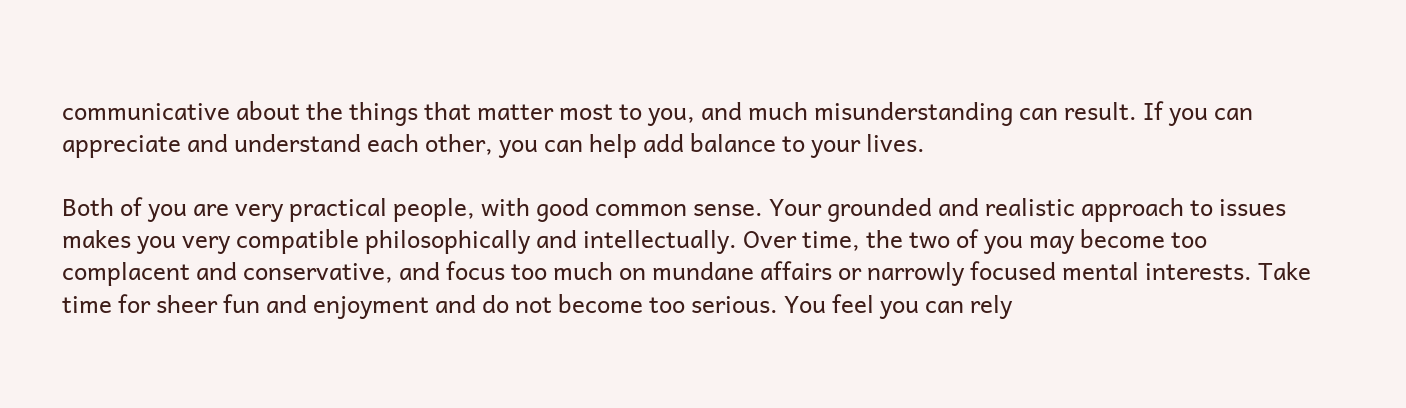communicative about the things that matter most to you, and much misunderstanding can result. If you can appreciate and understand each other, you can help add balance to your lives.

Both of you are very practical people, with good common sense. Your grounded and realistic approach to issues makes you very compatible philosophically and intellectually. Over time, the two of you may become too complacent and conservative, and focus too much on mundane affairs or narrowly focused mental interests. Take time for sheer fun and enjoyment and do not become too serious. You feel you can rely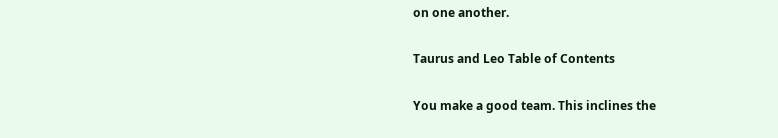on one another.

Taurus and Leo Table of Contents

You make a good team. This inclines the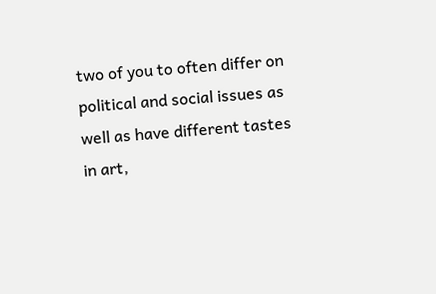two of you to often differ on political and social issues as well as have different tastes in art,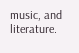music, and literature.